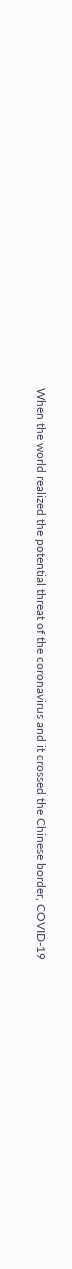When the world realized the potential threat of the coronavirus and it crossed the Chinese border, COVID-19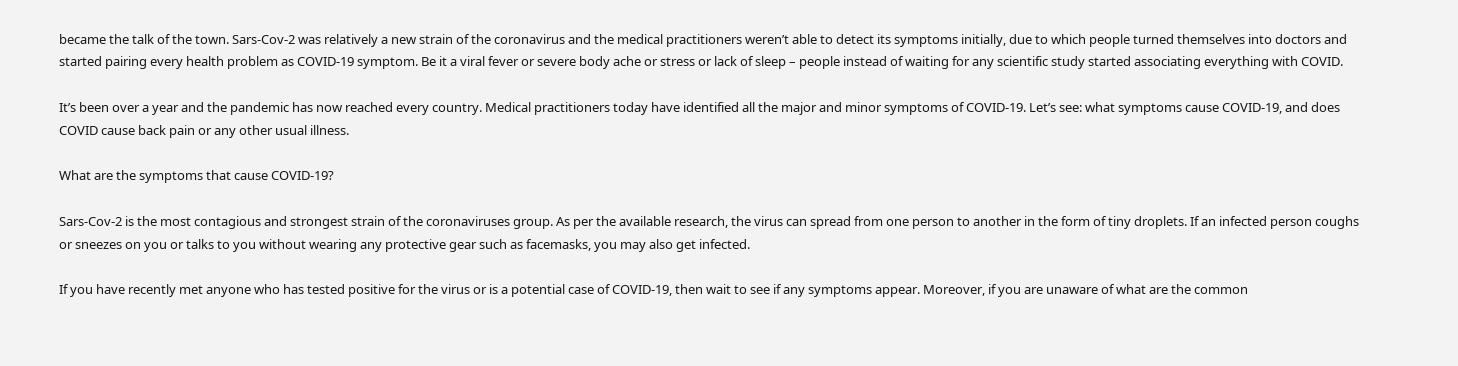became the talk of the town. Sars-Cov-2 was relatively a new strain of the coronavirus and the medical practitioners weren’t able to detect its symptoms initially, due to which people turned themselves into doctors and started pairing every health problem as COVID-19 symptom. Be it a viral fever or severe body ache or stress or lack of sleep – people instead of waiting for any scientific study started associating everything with COVID.

It’s been over a year and the pandemic has now reached every country. Medical practitioners today have identified all the major and minor symptoms of COVID-19. Let’s see: what symptoms cause COVID-19, and does COVID cause back pain or any other usual illness.

What are the symptoms that cause COVID-19?

Sars-Cov-2 is the most contagious and strongest strain of the coronaviruses group. As per the available research, the virus can spread from one person to another in the form of tiny droplets. If an infected person coughs or sneezes on you or talks to you without wearing any protective gear such as facemasks, you may also get infected.

If you have recently met anyone who has tested positive for the virus or is a potential case of COVID-19, then wait to see if any symptoms appear. Moreover, if you are unaware of what are the common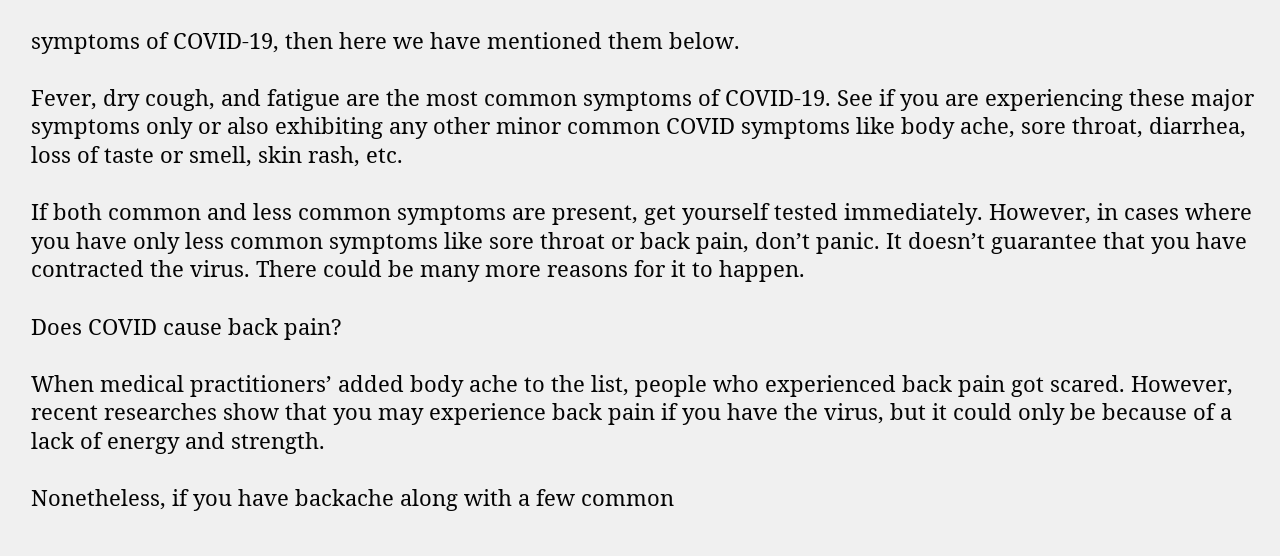symptoms of COVID-19, then here we have mentioned them below.

Fever, dry cough, and fatigue are the most common symptoms of COVID-19. See if you are experiencing these major symptoms only or also exhibiting any other minor common COVID symptoms like body ache, sore throat, diarrhea, loss of taste or smell, skin rash, etc.

If both common and less common symptoms are present, get yourself tested immediately. However, in cases where you have only less common symptoms like sore throat or back pain, don’t panic. It doesn’t guarantee that you have contracted the virus. There could be many more reasons for it to happen.

Does COVID cause back pain?

When medical practitioners’ added body ache to the list, people who experienced back pain got scared. However, recent researches show that you may experience back pain if you have the virus, but it could only be because of a lack of energy and strength.

Nonetheless, if you have backache along with a few common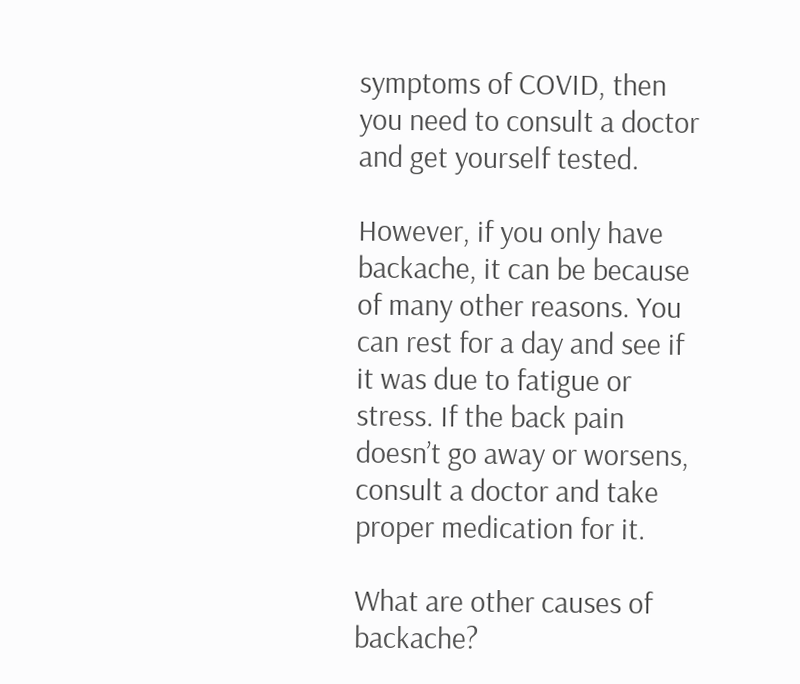symptoms of COVID, then you need to consult a doctor and get yourself tested.

However, if you only have backache, it can be because of many other reasons. You can rest for a day and see if it was due to fatigue or stress. If the back pain doesn’t go away or worsens, consult a doctor and take proper medication for it.

What are other causes of backache?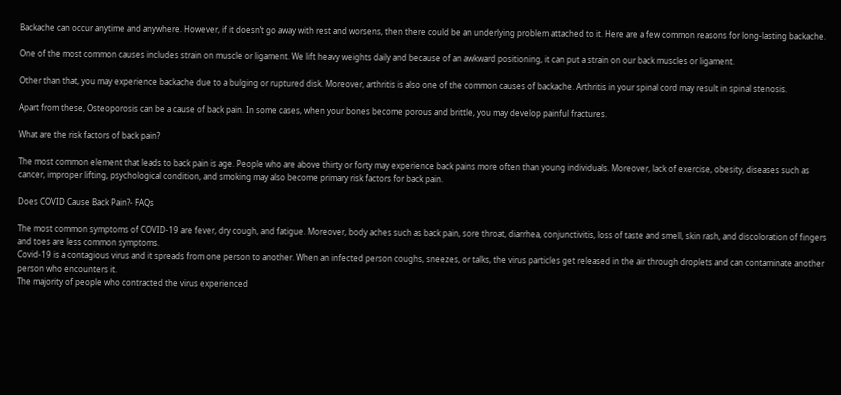Backache can occur anytime and anywhere. However, if it doesn’t go away with rest and worsens, then there could be an underlying problem attached to it. Here are a few common reasons for long-lasting backache.

One of the most common causes includes strain on muscle or ligament. We lift heavy weights daily and because of an awkward positioning, it can put a strain on our back muscles or ligament.

Other than that, you may experience backache due to a bulging or ruptured disk. Moreover, arthritis is also one of the common causes of backache. Arthritis in your spinal cord may result in spinal stenosis.

Apart from these, Osteoporosis can be a cause of back pain. In some cases, when your bones become porous and brittle, you may develop painful fractures.

What are the risk factors of back pain?

The most common element that leads to back pain is age. People who are above thirty or forty may experience back pains more often than young individuals. Moreover, lack of exercise, obesity, diseases such as cancer, improper lifting, psychological condition, and smoking may also become primary risk factors for back pain.

Does COVID Cause Back Pain?- FAQs

The most common symptoms of COVID-19 are fever, dry cough, and fatigue. Moreover, body aches such as back pain, sore throat, diarrhea, conjunctivitis, loss of taste and smell, skin rash, and discoloration of fingers and toes are less common symptoms.
Covid-19 is a contagious virus and it spreads from one person to another. When an infected person coughs, sneezes, or talks, the virus particles get released in the air through droplets and can contaminate another person who encounters it.
The majority of people who contracted the virus experienced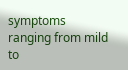symptoms ranging from mild to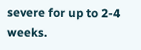severe for up to 2-4 weeks.